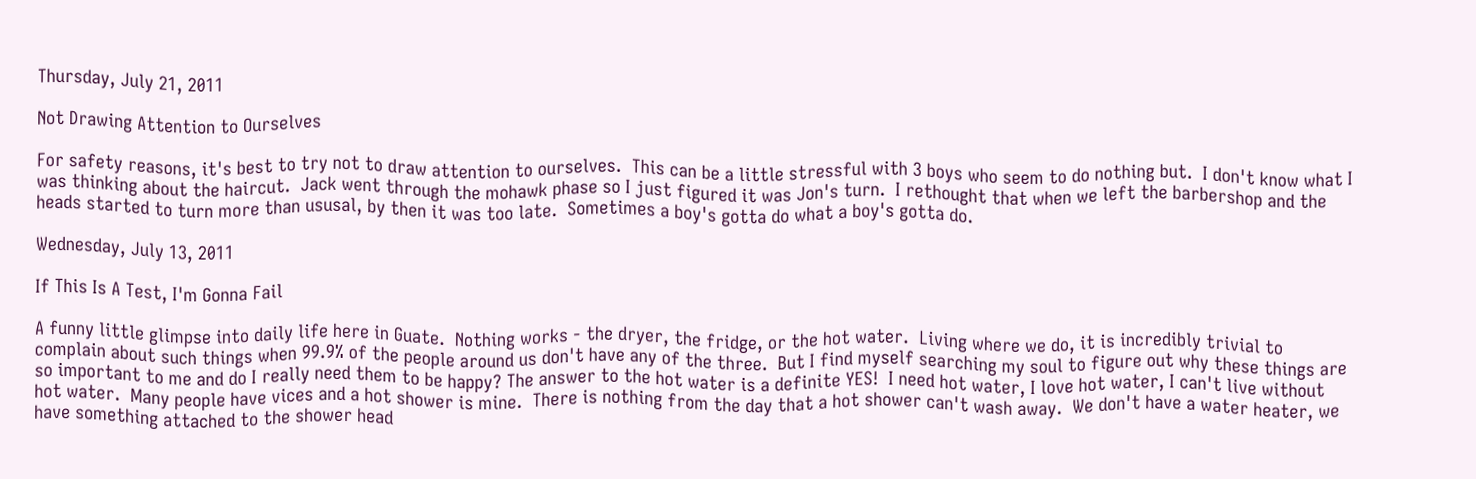Thursday, July 21, 2011

Not Drawing Attention to Ourselves

For safety reasons, it's best to try not to draw attention to ourselves.  This can be a little stressful with 3 boys who seem to do nothing but.  I don't know what I was thinking about the haircut.  Jack went through the mohawk phase so I just figured it was Jon's turn.  I rethought that when we left the barbershop and the heads started to turn more than ususal, by then it was too late.  Sometimes a boy's gotta do what a boy's gotta do.

Wednesday, July 13, 2011

If This Is A Test, I'm Gonna Fail

A funny little glimpse into daily life here in Guate.  Nothing works - the dryer, the fridge, or the hot water.  Living where we do, it is incredibly trivial to complain about such things when 99.9% of the people around us don't have any of the three.  But I find myself searching my soul to figure out why these things are so important to me and do I really need them to be happy? The answer to the hot water is a definite YES!  I need hot water, I love hot water, I can't live without hot water.  Many people have vices and a hot shower is mine.  There is nothing from the day that a hot shower can't wash away.  We don't have a water heater, we have something attached to the shower head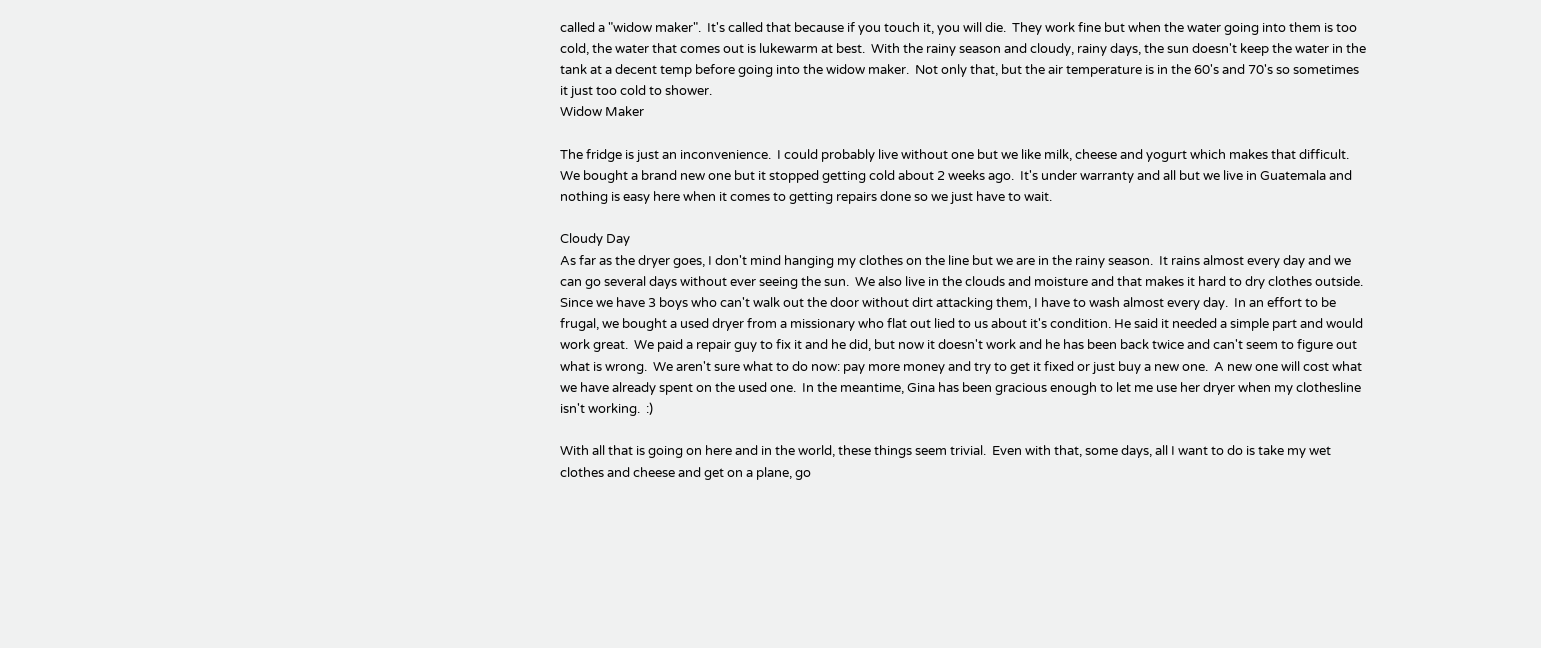called a "widow maker".  It's called that because if you touch it, you will die.  They work fine but when the water going into them is too cold, the water that comes out is lukewarm at best.  With the rainy season and cloudy, rainy days, the sun doesn't keep the water in the tank at a decent temp before going into the widow maker.  Not only that, but the air temperature is in the 60's and 70's so sometimes it just too cold to shower.
Widow Maker

The fridge is just an inconvenience.  I could probably live without one but we like milk, cheese and yogurt which makes that difficult.  We bought a brand new one but it stopped getting cold about 2 weeks ago.  It's under warranty and all but we live in Guatemala and nothing is easy here when it comes to getting repairs done so we just have to wait.

Cloudy Day
As far as the dryer goes, I don't mind hanging my clothes on the line but we are in the rainy season.  It rains almost every day and we can go several days without ever seeing the sun.  We also live in the clouds and moisture and that makes it hard to dry clothes outside.  Since we have 3 boys who can't walk out the door without dirt attacking them, I have to wash almost every day.  In an effort to be frugal, we bought a used dryer from a missionary who flat out lied to us about it's condition. He said it needed a simple part and would work great.  We paid a repair guy to fix it and he did, but now it doesn't work and he has been back twice and can't seem to figure out what is wrong.  We aren't sure what to do now: pay more money and try to get it fixed or just buy a new one.  A new one will cost what we have already spent on the used one.  In the meantime, Gina has been gracious enough to let me use her dryer when my clothesline isn't working.  :)

With all that is going on here and in the world, these things seem trivial.  Even with that, some days, all I want to do is take my wet clothes and cheese and get on a plane, go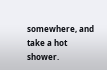somewhere, and take a hot shower.